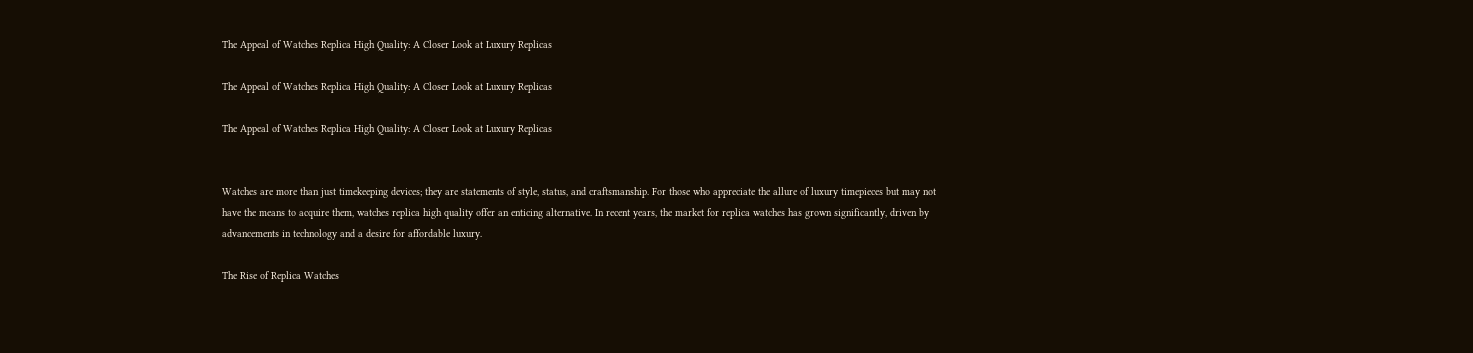The Appeal of Watches Replica High Quality: A Closer Look at Luxury Replicas

The Appeal of Watches Replica High Quality: A Closer Look at Luxury Replicas

The Appeal of Watches Replica High Quality: A Closer Look at Luxury Replicas


Watches are more than just timekeeping devices; they are statements of style, status, and craftsmanship. For those who appreciate the allure of luxury timepieces but may not have the means to acquire them, watches replica high quality offer an enticing alternative. In recent years, the market for replica watches has grown significantly, driven by advancements in technology and a desire for affordable luxury.

The Rise of Replica Watches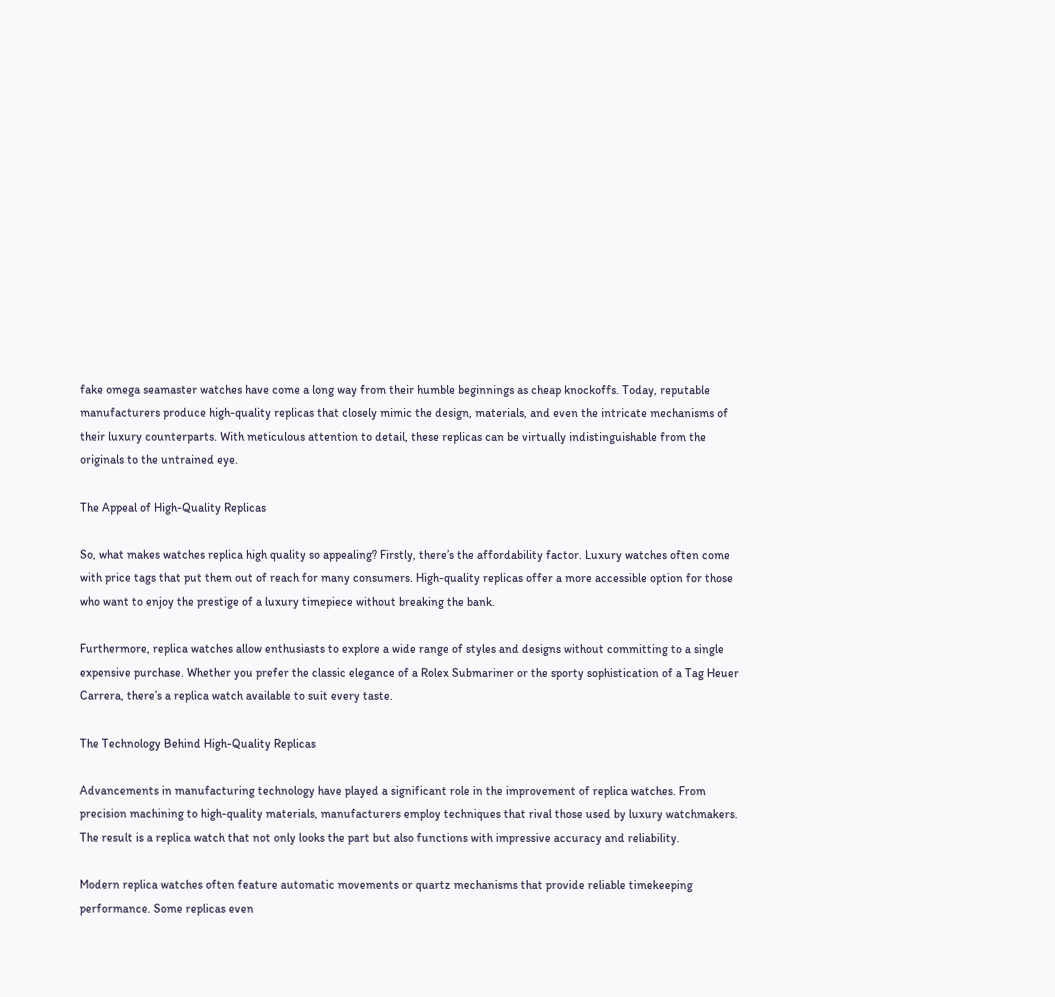fake omega seamaster watches have come a long way from their humble beginnings as cheap knockoffs. Today, reputable manufacturers produce high-quality replicas that closely mimic the design, materials, and even the intricate mechanisms of their luxury counterparts. With meticulous attention to detail, these replicas can be virtually indistinguishable from the originals to the untrained eye.

The Appeal of High-Quality Replicas

So, what makes watches replica high quality so appealing? Firstly, there’s the affordability factor. Luxury watches often come with price tags that put them out of reach for many consumers. High-quality replicas offer a more accessible option for those who want to enjoy the prestige of a luxury timepiece without breaking the bank.

Furthermore, replica watches allow enthusiasts to explore a wide range of styles and designs without committing to a single expensive purchase. Whether you prefer the classic elegance of a Rolex Submariner or the sporty sophistication of a Tag Heuer Carrera, there’s a replica watch available to suit every taste.

The Technology Behind High-Quality Replicas

Advancements in manufacturing technology have played a significant role in the improvement of replica watches. From precision machining to high-quality materials, manufacturers employ techniques that rival those used by luxury watchmakers. The result is a replica watch that not only looks the part but also functions with impressive accuracy and reliability.

Modern replica watches often feature automatic movements or quartz mechanisms that provide reliable timekeeping performance. Some replicas even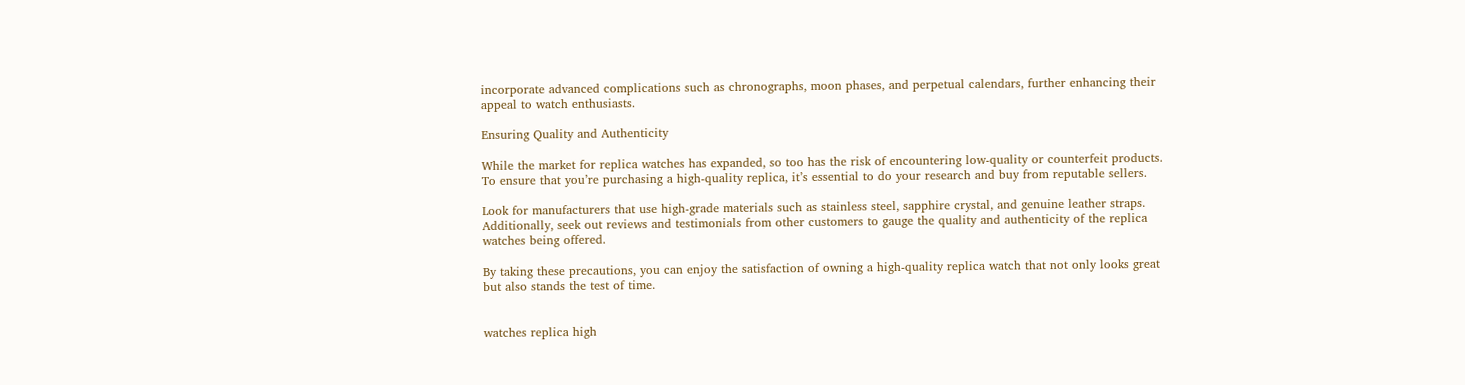incorporate advanced complications such as chronographs, moon phases, and perpetual calendars, further enhancing their appeal to watch enthusiasts.

Ensuring Quality and Authenticity

While the market for replica watches has expanded, so too has the risk of encountering low-quality or counterfeit products. To ensure that you’re purchasing a high-quality replica, it’s essential to do your research and buy from reputable sellers.

Look for manufacturers that use high-grade materials such as stainless steel, sapphire crystal, and genuine leather straps. Additionally, seek out reviews and testimonials from other customers to gauge the quality and authenticity of the replica watches being offered.

By taking these precautions, you can enjoy the satisfaction of owning a high-quality replica watch that not only looks great but also stands the test of time.


watches replica high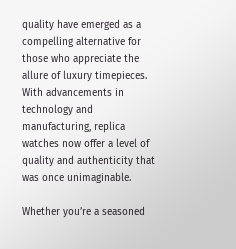quality have emerged as a compelling alternative for those who appreciate the allure of luxury timepieces. With advancements in technology and manufacturing, replica watches now offer a level of quality and authenticity that was once unimaginable.

Whether you’re a seasoned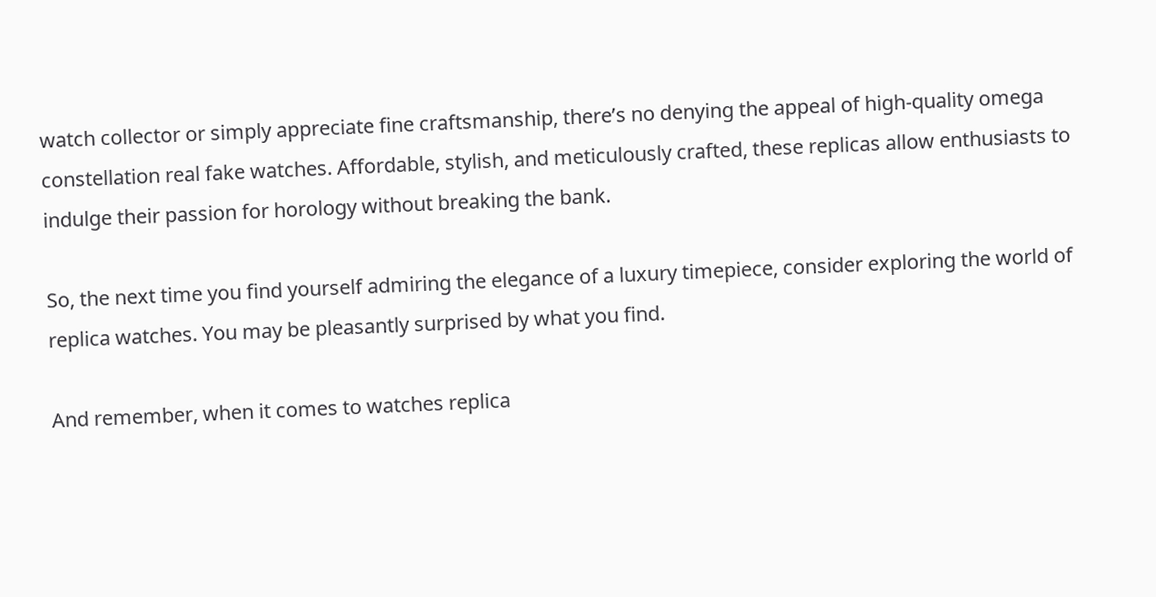watch collector or simply appreciate fine craftsmanship, there’s no denying the appeal of high-quality omega constellation real fake watches. Affordable, stylish, and meticulously crafted, these replicas allow enthusiasts to indulge their passion for horology without breaking the bank.

So, the next time you find yourself admiring the elegance of a luxury timepiece, consider exploring the world of replica watches. You may be pleasantly surprised by what you find.

And remember, when it comes to watches replica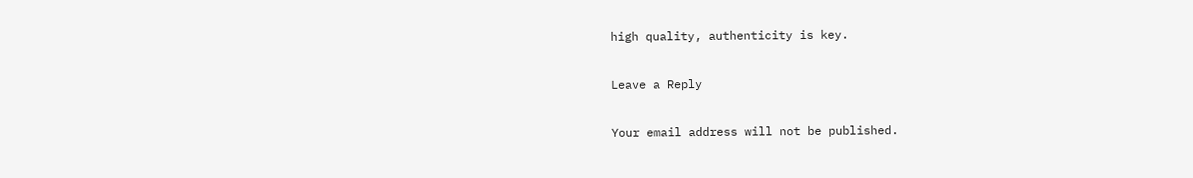high quality, authenticity is key.

Leave a Reply

Your email address will not be published.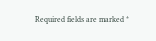Required fields are marked *